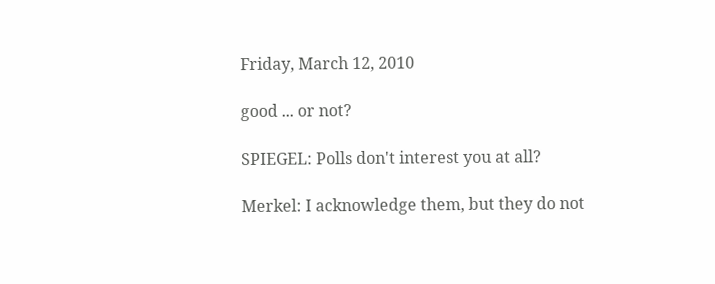Friday, March 12, 2010

good ... or not?

SPIEGEL: Polls don't interest you at all?

Merkel: I acknowledge them, but they do not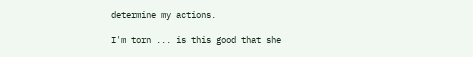determine my actions.

I'm torn ... is this good that she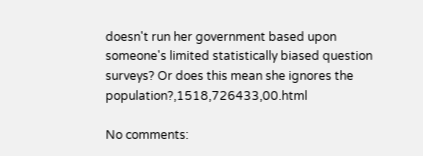doesn't run her government based upon someone's limited statistically biased question surveys? Or does this mean she ignores the population?,1518,726433,00.html

No comments: